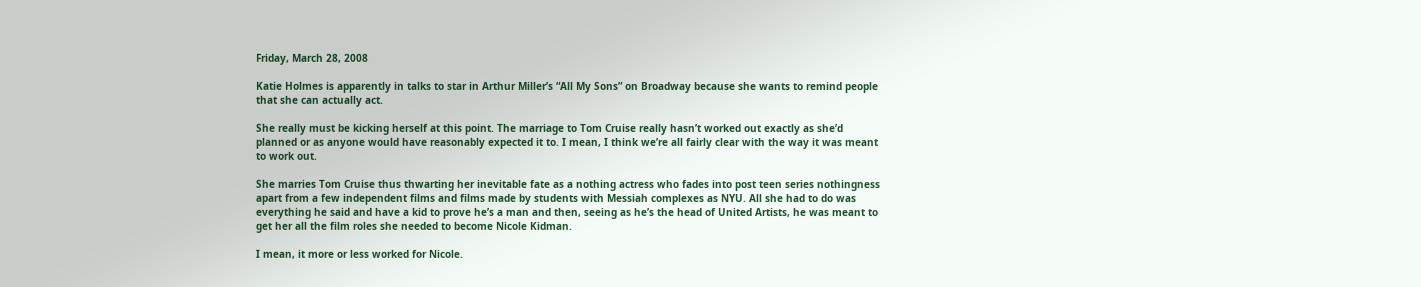Friday, March 28, 2008

Katie Holmes is apparently in talks to star in Arthur Miller’s “All My Sons” on Broadway because she wants to remind people that she can actually act.

She really must be kicking herself at this point. The marriage to Tom Cruise really hasn’t worked out exactly as she’d planned or as anyone would have reasonably expected it to. I mean, I think we’re all fairly clear with the way it was meant to work out.

She marries Tom Cruise thus thwarting her inevitable fate as a nothing actress who fades into post teen series nothingness apart from a few independent films and films made by students with Messiah complexes as NYU. All she had to do was everything he said and have a kid to prove he’s a man and then, seeing as he’s the head of United Artists, he was meant to get her all the film roles she needed to become Nicole Kidman.

I mean, it more or less worked for Nicole.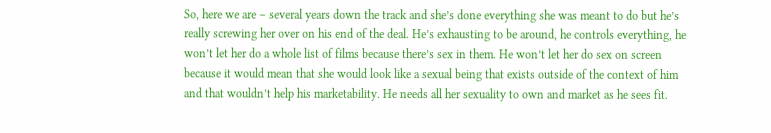So, here we are – several years down the track and she’s done everything she was meant to do but he’s really screwing her over on his end of the deal. He’s exhausting to be around, he controls everything, he won’t let her do a whole list of films because there’s sex in them. He won’t let her do sex on screen because it would mean that she would look like a sexual being that exists outside of the context of him and that wouldn’t help his marketability. He needs all her sexuality to own and market as he sees fit.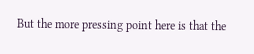But the more pressing point here is that the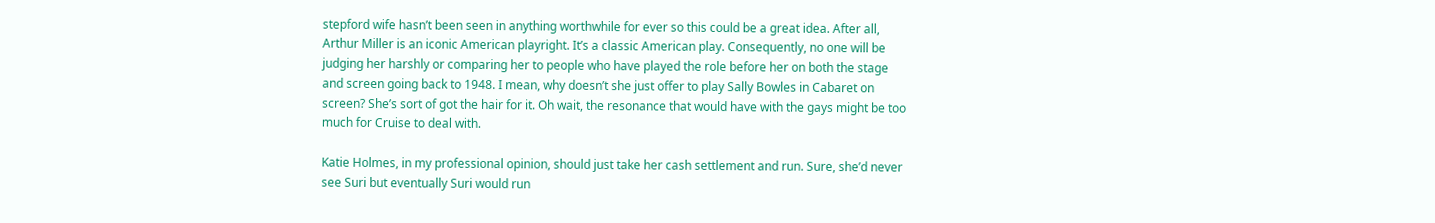stepford wife hasn’t been seen in anything worthwhile for ever so this could be a great idea. After all, Arthur Miller is an iconic American playright. It’s a classic American play. Consequently, no one will be judging her harshly or comparing her to people who have played the role before her on both the stage and screen going back to 1948. I mean, why doesn’t she just offer to play Sally Bowles in Cabaret on screen? She’s sort of got the hair for it. Oh wait, the resonance that would have with the gays might be too much for Cruise to deal with.

Katie Holmes, in my professional opinion, should just take her cash settlement and run. Sure, she’d never see Suri but eventually Suri would run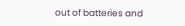out of batteries and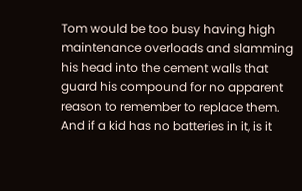Tom would be too busy having high maintenance overloads and slamming his head into the cement walls that guard his compound for no apparent reason to remember to replace them. And if a kid has no batteries in it, is it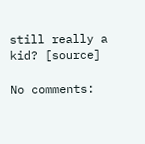still really a kid? [source]

No comments: